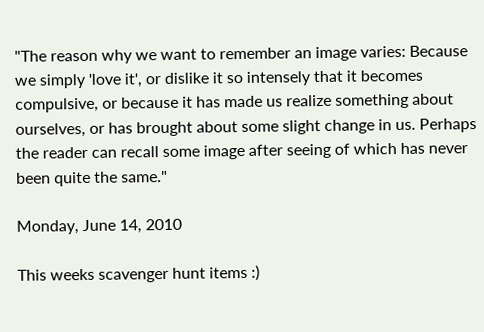"The reason why we want to remember an image varies: Because we simply 'love it', or dislike it so intensely that it becomes compulsive, or because it has made us realize something about ourselves, or has brought about some slight change in us. Perhaps the reader can recall some image after seeing of which has never been quite the same."

Monday, June 14, 2010

This weeks scavenger hunt items :)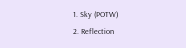1. Sky (POTW)
2. Reflection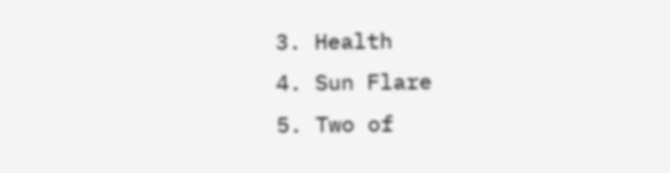3. Health
4. Sun Flare
5. Two of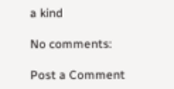a kind

No comments:

Post a Comment